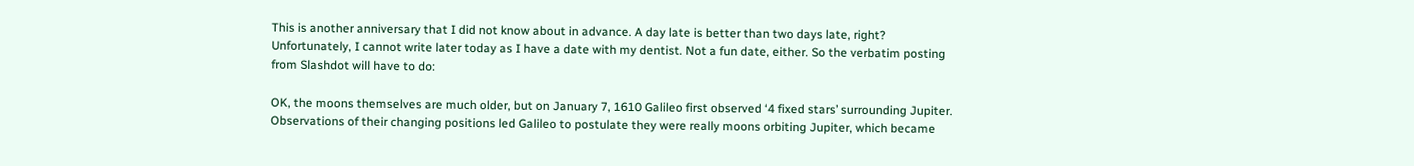This is another anniversary that I did not know about in advance. A day late is better than two days late, right? Unfortunately, I cannot write later today as I have a date with my dentist. Not a fun date, either. So the verbatim posting from Slashdot will have to do:

OK, the moons themselves are much older, but on January 7, 1610 Galileo first observed ‘4 fixed stars’ surrounding Jupiter. Observations of their changing positions led Galileo to postulate they were really moons orbiting Jupiter, which became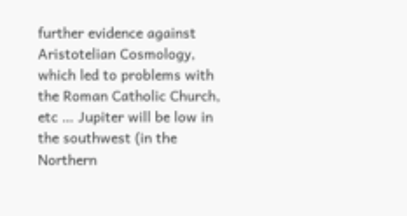further evidence against Aristotelian Cosmology, which led to problems with the Roman Catholic Church, etc … Jupiter will be low in the southwest (in the Northern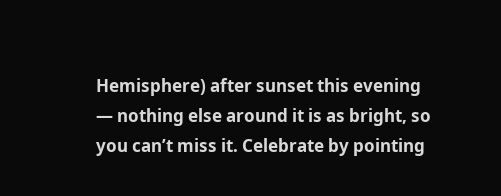Hemisphere) after sunset this evening — nothing else around it is as bright, so you can’t miss it. Celebrate by pointing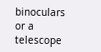binoculars or a telescope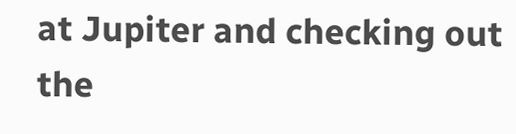at Jupiter and checking out the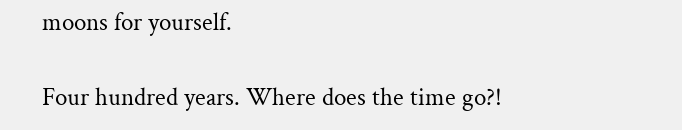moons for yourself.

Four hundred years. Where does the time go?!